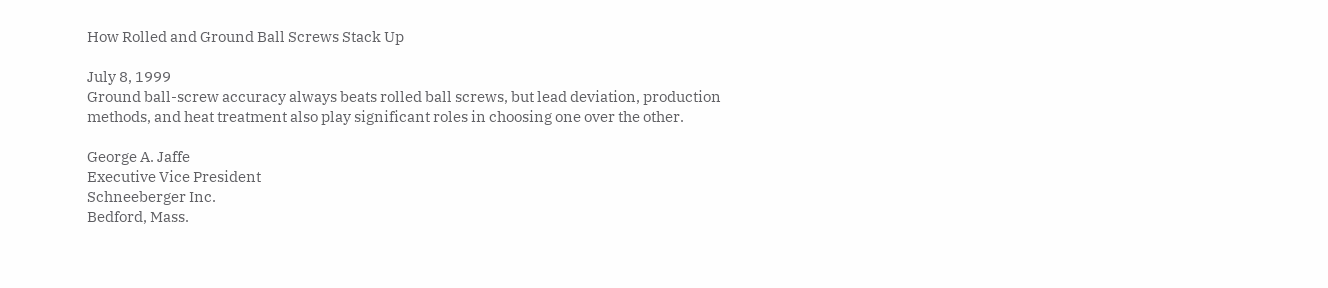How Rolled and Ground Ball Screws Stack Up

July 8, 1999
Ground ball-screw accuracy always beats rolled ball screws, but lead deviation, production methods, and heat treatment also play significant roles in choosing one over the other.

George A. Jaffe
Executive Vice President
Schneeberger Inc.
Bedford, Mass.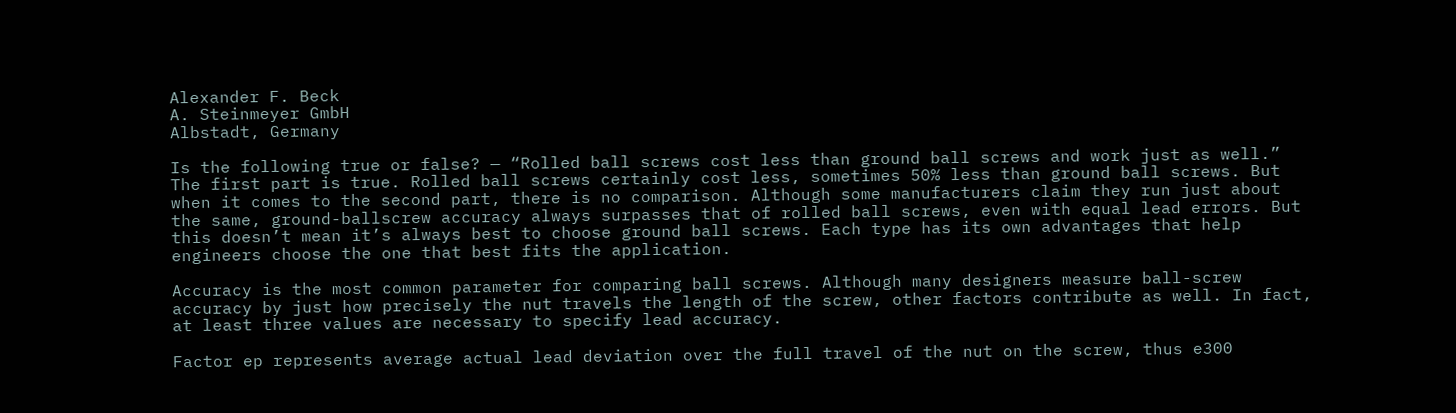Alexander F. Beck
A. Steinmeyer GmbH
Albstadt, Germany

Is the following true or false? — “Rolled ball screws cost less than ground ball screws and work just as well.” The first part is true. Rolled ball screws certainly cost less, sometimes 50% less than ground ball screws. But when it comes to the second part, there is no comparison. Although some manufacturers claim they run just about the same, ground-ballscrew accuracy always surpasses that of rolled ball screws, even with equal lead errors. But this doesn’t mean it’s always best to choose ground ball screws. Each type has its own advantages that help engineers choose the one that best fits the application.

Accuracy is the most common parameter for comparing ball screws. Although many designers measure ball-screw accuracy by just how precisely the nut travels the length of the screw, other factors contribute as well. In fact, at least three values are necessary to specify lead accuracy.

Factor ep represents average actual lead deviation over the full travel of the nut on the screw, thus e300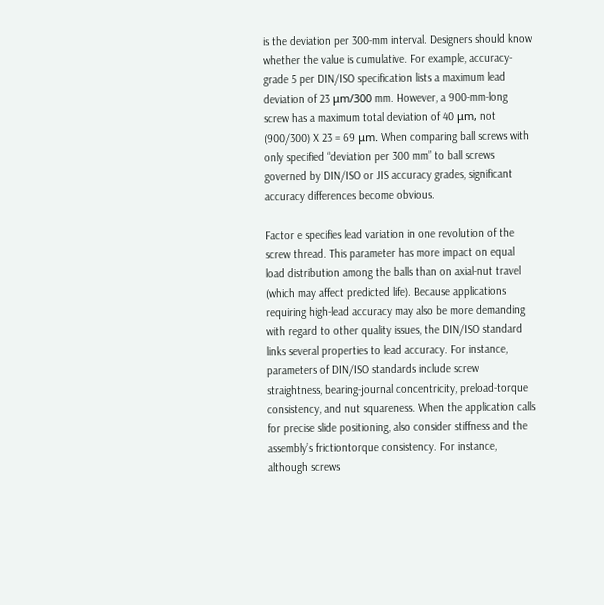is the deviation per 300-mm interval. Designers should know whether the value is cumulative. For example, accuracy-grade 5 per DIN/ISO specification lists a maximum lead deviation of 23 μm/300 mm. However, a 900-mm-long screw has a maximum total deviation of 40 μm, not (900/300) X 23 = 69 μm. When comparing ball screws with only specified “deviation per 300 mm” to ball screws governed by DIN/ISO or JIS accuracy grades, significant accuracy differences become obvious.

Factor e specifies lead variation in one revolution of the screw thread. This parameter has more impact on equal load distribution among the balls than on axial-nut travel (which may affect predicted life). Because applications requiring high-lead accuracy may also be more demanding with regard to other quality issues, the DIN/ISO standard links several properties to lead accuracy. For instance, parameters of DIN/ISO standards include screw straightness, bearing-journal concentricity, preload-torque consistency, and nut squareness. When the application calls for precise slide positioning, also consider stiffness and the assembly’s frictiontorque consistency. For instance, although screws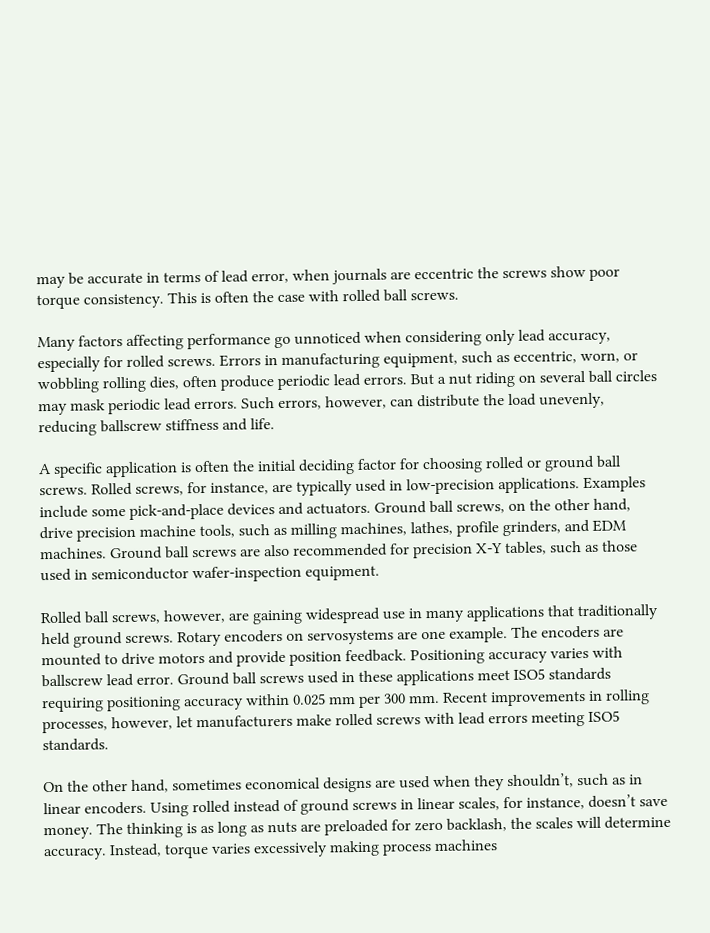may be accurate in terms of lead error, when journals are eccentric the screws show poor torque consistency. This is often the case with rolled ball screws.

Many factors affecting performance go unnoticed when considering only lead accuracy, especially for rolled screws. Errors in manufacturing equipment, such as eccentric, worn, or wobbling rolling dies, often produce periodic lead errors. But a nut riding on several ball circles may mask periodic lead errors. Such errors, however, can distribute the load unevenly, reducing ballscrew stiffness and life.

A specific application is often the initial deciding factor for choosing rolled or ground ball screws. Rolled screws, for instance, are typically used in low-precision applications. Examples include some pick-and-place devices and actuators. Ground ball screws, on the other hand, drive precision machine tools, such as milling machines, lathes, profile grinders, and EDM machines. Ground ball screws are also recommended for precision X-Y tables, such as those used in semiconductor wafer-inspection equipment.

Rolled ball screws, however, are gaining widespread use in many applications that traditionally held ground screws. Rotary encoders on servosystems are one example. The encoders are mounted to drive motors and provide position feedback. Positioning accuracy varies with ballscrew lead error. Ground ball screws used in these applications meet ISO5 standards requiring positioning accuracy within 0.025 mm per 300 mm. Recent improvements in rolling processes, however, let manufacturers make rolled screws with lead errors meeting ISO5 standards.

On the other hand, sometimes economical designs are used when they shouldn’t, such as in linear encoders. Using rolled instead of ground screws in linear scales, for instance, doesn’t save money. The thinking is as long as nuts are preloaded for zero backlash, the scales will determine accuracy. Instead, torque varies excessively making process machines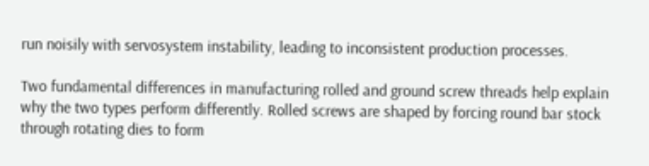run noisily with servosystem instability, leading to inconsistent production processes.

Two fundamental differences in manufacturing rolled and ground screw threads help explain why the two types perform differently. Rolled screws are shaped by forcing round bar stock through rotating dies to form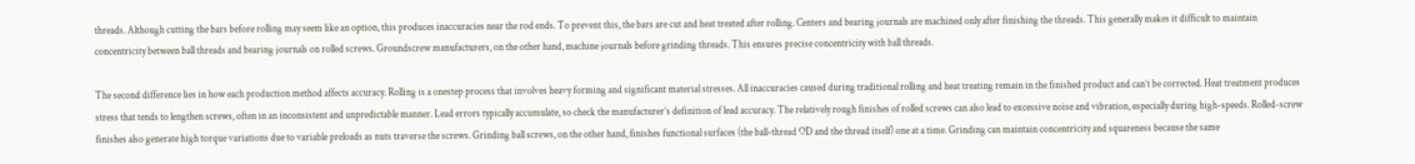threads. Although cutting the bars before rolling may seem like an option, this produces inaccuracies near the rod ends. To prevent this, the bars are cut and heat treated after rolling. Centers and bearing journals are machined only after finishing the threads. This generally makes it difficult to maintain concentricity between ball threads and bearing journals on rolled screws. Groundscrew manufacturers, on the other hand, machine journals before grinding threads. This ensures precise concentricity with ball threads.

The second difference lies in how each production method affects accuracy. Rolling is a onestep process that involves heavy forming and significant material stresses. All inaccuracies caused during traditional rolling and heat treating remain in the finished product and can’t be corrected. Heat treatment produces stress that tends to lengthen screws, often in an inconsistent and unpredictable manner. Lead errors typically accumulate, so check the manufacturer’s definition of lead accuracy. The relatively rough finishes of rolled screws can also lead to excessive noise and vibration, especially during high-speeds. Rolled-screw finishes also generate high torque variations due to variable preloads as nuts traverse the screws. Grinding ball screws, on the other hand, finishes functional surfaces (the ball-thread OD and the thread itself) one at a time. Grinding can maintain concentricity and squareness because the same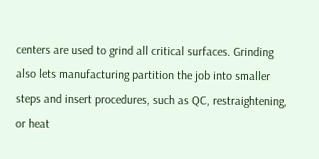centers are used to grind all critical surfaces. Grinding also lets manufacturing partition the job into smaller steps and insert procedures, such as QC, restraightening, or heat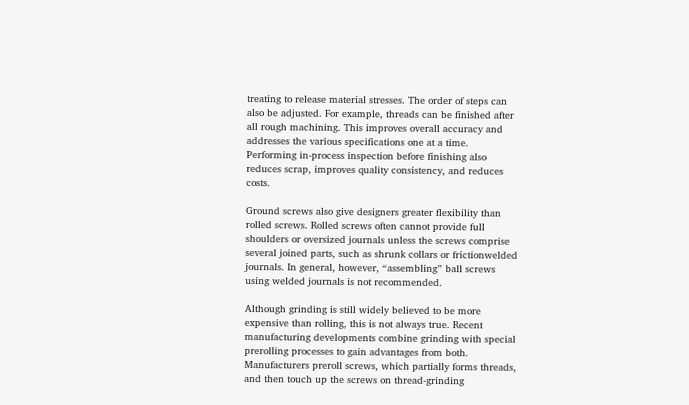treating to release material stresses. The order of steps can also be adjusted. For example, threads can be finished after all rough machining. This improves overall accuracy and addresses the various specifications one at a time. Performing in-process inspection before finishing also reduces scrap, improves quality consistency, and reduces costs.

Ground screws also give designers greater flexibility than rolled screws. Rolled screws often cannot provide full shoulders or oversized journals unless the screws comprise several joined parts, such as shrunk collars or frictionwelded journals. In general, however, “assembling” ball screws using welded journals is not recommended.

Although grinding is still widely believed to be more expensive than rolling, this is not always true. Recent manufacturing developments combine grinding with special prerolling processes to gain advantages from both. Manufacturers preroll screws, which partially forms threads, and then touch up the screws on thread-grinding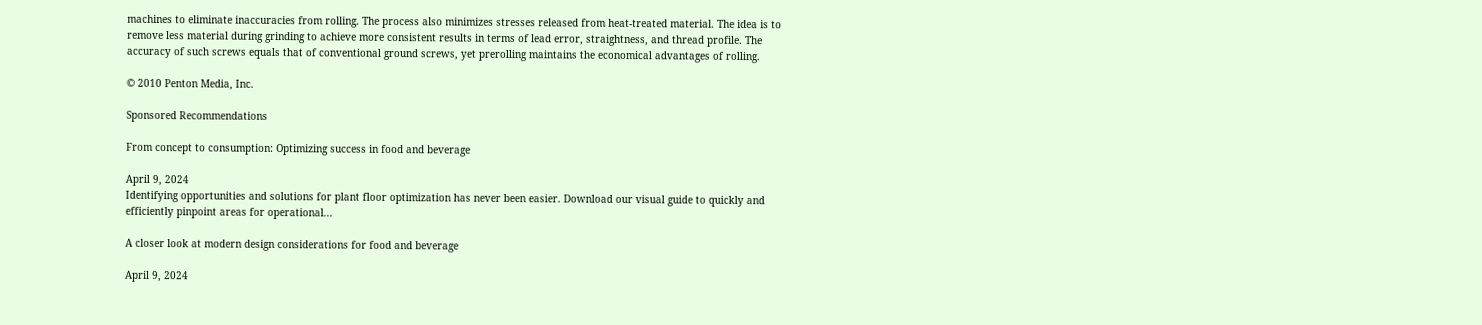machines to eliminate inaccuracies from rolling. The process also minimizes stresses released from heat-treated material. The idea is to remove less material during grinding to achieve more consistent results in terms of lead error, straightness, and thread profile. The accuracy of such screws equals that of conventional ground screws, yet prerolling maintains the economical advantages of rolling.

© 2010 Penton Media, Inc.

Sponsored Recommendations

From concept to consumption: Optimizing success in food and beverage

April 9, 2024
Identifying opportunities and solutions for plant floor optimization has never been easier. Download our visual guide to quickly and efficiently pinpoint areas for operational...

A closer look at modern design considerations for food and beverage

April 9, 2024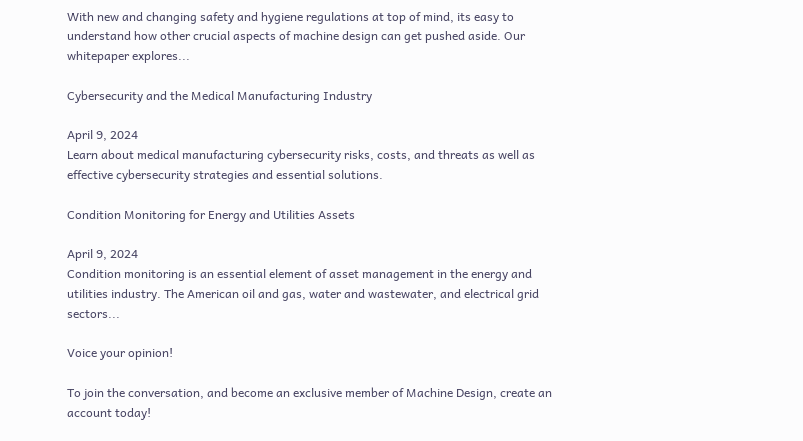With new and changing safety and hygiene regulations at top of mind, its easy to understand how other crucial aspects of machine design can get pushed aside. Our whitepaper explores...

Cybersecurity and the Medical Manufacturing Industry

April 9, 2024
Learn about medical manufacturing cybersecurity risks, costs, and threats as well as effective cybersecurity strategies and essential solutions.

Condition Monitoring for Energy and Utilities Assets

April 9, 2024
Condition monitoring is an essential element of asset management in the energy and utilities industry. The American oil and gas, water and wastewater, and electrical grid sectors...

Voice your opinion!

To join the conversation, and become an exclusive member of Machine Design, create an account today!